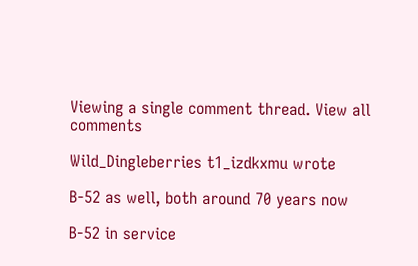Viewing a single comment thread. View all comments

Wild_Dingleberries t1_izdkxmu wrote

B-52 as well, both around 70 years now

B-52 in service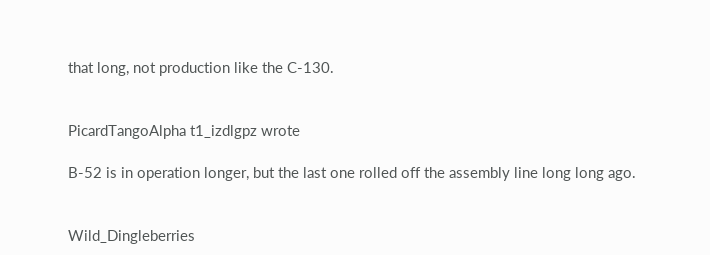that long, not production like the C-130.


PicardTangoAlpha t1_izdlgpz wrote

B-52 is in operation longer, but the last one rolled off the assembly line long long ago.


Wild_Dingleberries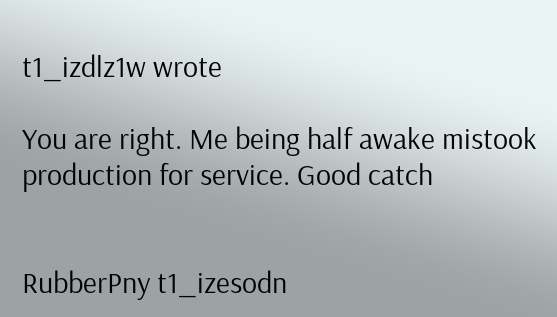t1_izdlz1w wrote

You are right. Me being half awake mistook production for service. Good catch


RubberPny t1_izesodn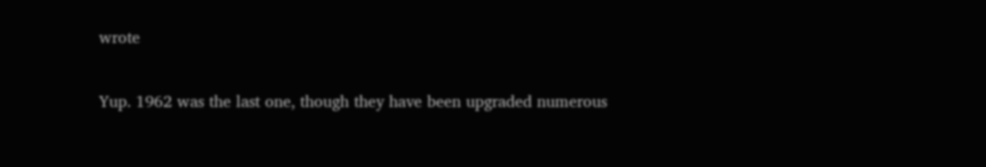wrote

Yup. 1962 was the last one, though they have been upgraded numerous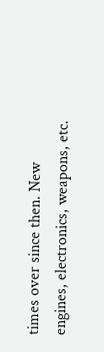times over since then. New engines, electronics, weapons, etc.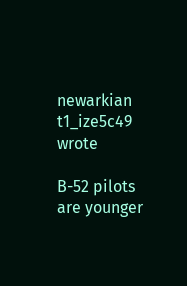newarkian t1_ize5c49 wrote

B-52 pilots are younger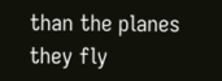than the planes they fly